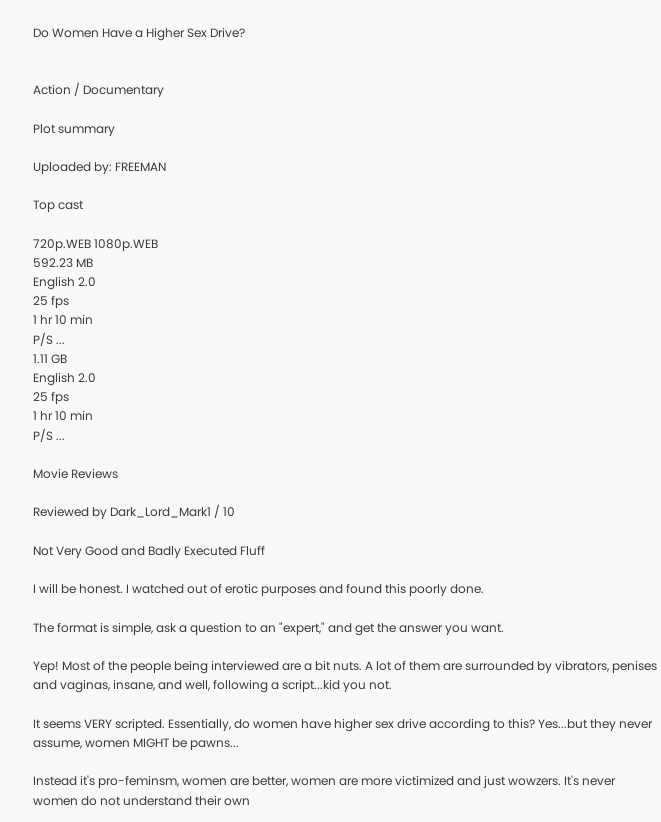Do Women Have a Higher Sex Drive?


Action / Documentary

Plot summary

Uploaded by: FREEMAN

Top cast

720p.WEB 1080p.WEB
592.23 MB
English 2.0
25 fps
1 hr 10 min
P/S ...
1.11 GB
English 2.0
25 fps
1 hr 10 min
P/S ...

Movie Reviews

Reviewed by Dark_Lord_Mark1 / 10

Not Very Good and Badly Executed Fluff

I will be honest. I watched out of erotic purposes and found this poorly done.

The format is simple, ask a question to an "expert," and get the answer you want.

Yep! Most of the people being interviewed are a bit nuts. A lot of them are surrounded by vibrators, penises and vaginas, insane, and well, following a script...kid you not.

It seems VERY scripted. Essentially, do women have higher sex drive according to this? Yes...but they never assume, women MIGHT be pawns...

Instead it's pro-feminsm, women are better, women are more victimized and just wowzers. It's never women do not understand their own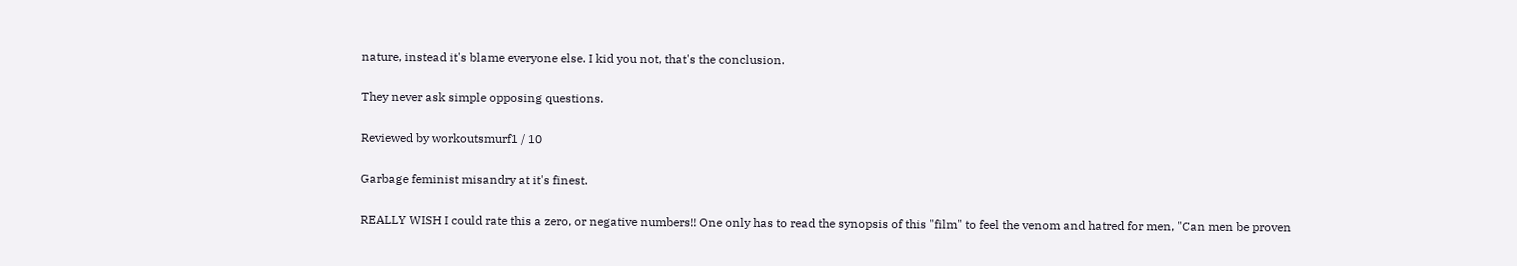nature, instead it's blame everyone else. I kid you not, that's the conclusion.

They never ask simple opposing questions.

Reviewed by workoutsmurf1 / 10

Garbage feminist misandry at it's finest.

REALLY WISH I could rate this a zero, or negative numbers!! One only has to read the synopsis of this "film" to feel the venom and hatred for men, "Can men be proven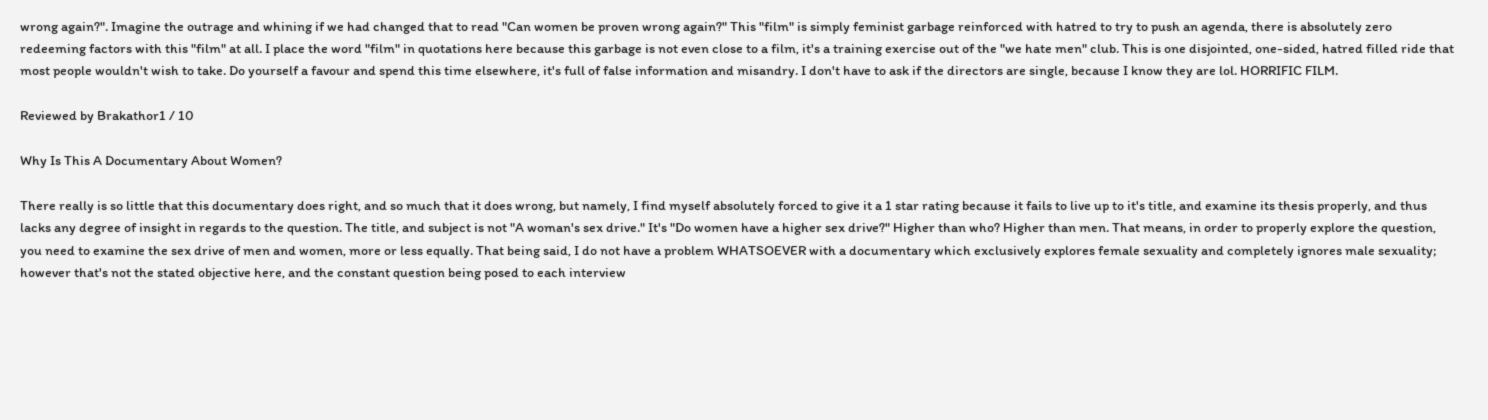wrong again?". Imagine the outrage and whining if we had changed that to read "Can women be proven wrong again?" This "film" is simply feminist garbage reinforced with hatred to try to push an agenda, there is absolutely zero redeeming factors with this "film" at all. I place the word "film" in quotations here because this garbage is not even close to a film, it's a training exercise out of the "we hate men" club. This is one disjointed, one-sided, hatred filled ride that most people wouldn't wish to take. Do yourself a favour and spend this time elsewhere, it's full of false information and misandry. I don't have to ask if the directors are single, because I know they are lol. HORRIFIC FILM.

Reviewed by Brakathor1 / 10

Why Is This A Documentary About Women?

There really is so little that this documentary does right, and so much that it does wrong, but namely, I find myself absolutely forced to give it a 1 star rating because it fails to live up to it's title, and examine its thesis properly, and thus lacks any degree of insight in regards to the question. The title, and subject is not "A woman's sex drive." It's "Do women have a higher sex drive?" Higher than who? Higher than men. That means, in order to properly explore the question, you need to examine the sex drive of men and women, more or less equally. That being said, I do not have a problem WHATSOEVER with a documentary which exclusively explores female sexuality and completely ignores male sexuality; however that's not the stated objective here, and the constant question being posed to each interview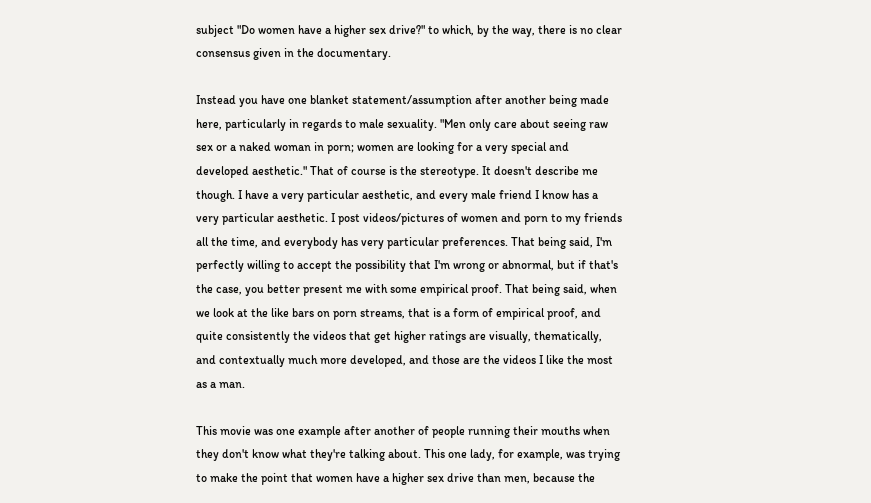subject "Do women have a higher sex drive?" to which, by the way, there is no clear consensus given in the documentary.

Instead you have one blanket statement/assumption after another being made here, particularly in regards to male sexuality. "Men only care about seeing raw sex or a naked woman in porn; women are looking for a very special and developed aesthetic." That of course is the stereotype. It doesn't describe me though. I have a very particular aesthetic, and every male friend I know has a very particular aesthetic. I post videos/pictures of women and porn to my friends all the time, and everybody has very particular preferences. That being said, I'm perfectly willing to accept the possibility that I'm wrong or abnormal, but if that's the case, you better present me with some empirical proof. That being said, when we look at the like bars on porn streams, that is a form of empirical proof, and quite consistently the videos that get higher ratings are visually, thematically, and contextually much more developed, and those are the videos I like the most as a man.

This movie was one example after another of people running their mouths when they don't know what they're talking about. This one lady, for example, was trying to make the point that women have a higher sex drive than men, because the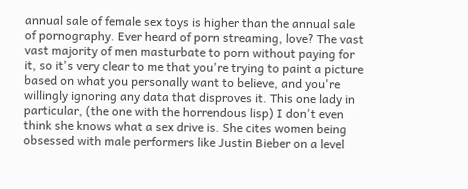annual sale of female sex toys is higher than the annual sale of pornography. Ever heard of porn streaming, love? The vast vast majority of men masturbate to porn without paying for it, so it's very clear to me that you're trying to paint a picture based on what you personally want to believe, and you're willingly ignoring any data that disproves it. This one lady in particular, (the one with the horrendous lisp) I don't even think she knows what a sex drive is. She cites women being obsessed with male performers like Justin Bieber on a level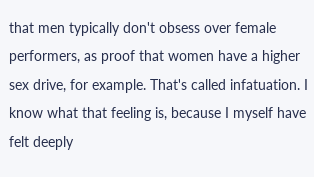that men typically don't obsess over female performers, as proof that women have a higher sex drive, for example. That's called infatuation. I know what that feeling is, because I myself have felt deeply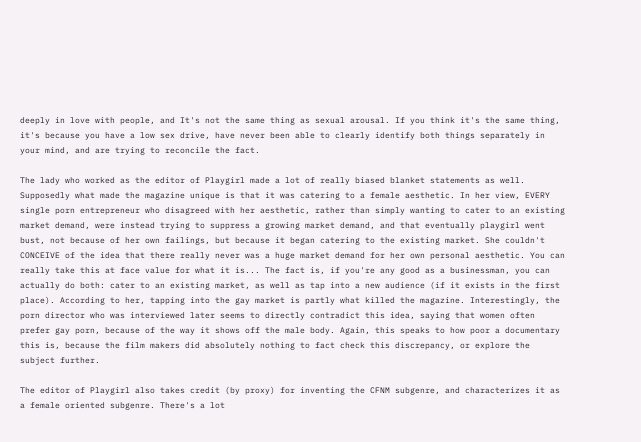deeply in love with people, and It's not the same thing as sexual arousal. If you think it's the same thing, it's because you have a low sex drive, have never been able to clearly identify both things separately in your mind, and are trying to reconcile the fact.

The lady who worked as the editor of Playgirl made a lot of really biased blanket statements as well. Supposedly what made the magazine unique is that it was catering to a female aesthetic. In her view, EVERY single porn entrepreneur who disagreed with her aesthetic, rather than simply wanting to cater to an existing market demand, were instead trying to suppress a growing market demand, and that eventually playgirl went bust, not because of her own failings, but because it began catering to the existing market. She couldn't CONCEIVE of the idea that there really never was a huge market demand for her own personal aesthetic. You can really take this at face value for what it is... The fact is, if you're any good as a businessman, you can actually do both: cater to an existing market, as well as tap into a new audience (if it exists in the first place). According to her, tapping into the gay market is partly what killed the magazine. Interestingly, the porn director who was interviewed later seems to directly contradict this idea, saying that women often prefer gay porn, because of the way it shows off the male body. Again, this speaks to how poor a documentary this is, because the film makers did absolutely nothing to fact check this discrepancy, or explore the subject further.

The editor of Playgirl also takes credit (by proxy) for inventing the CFNM subgenre, and characterizes it as a female oriented subgenre. There's a lot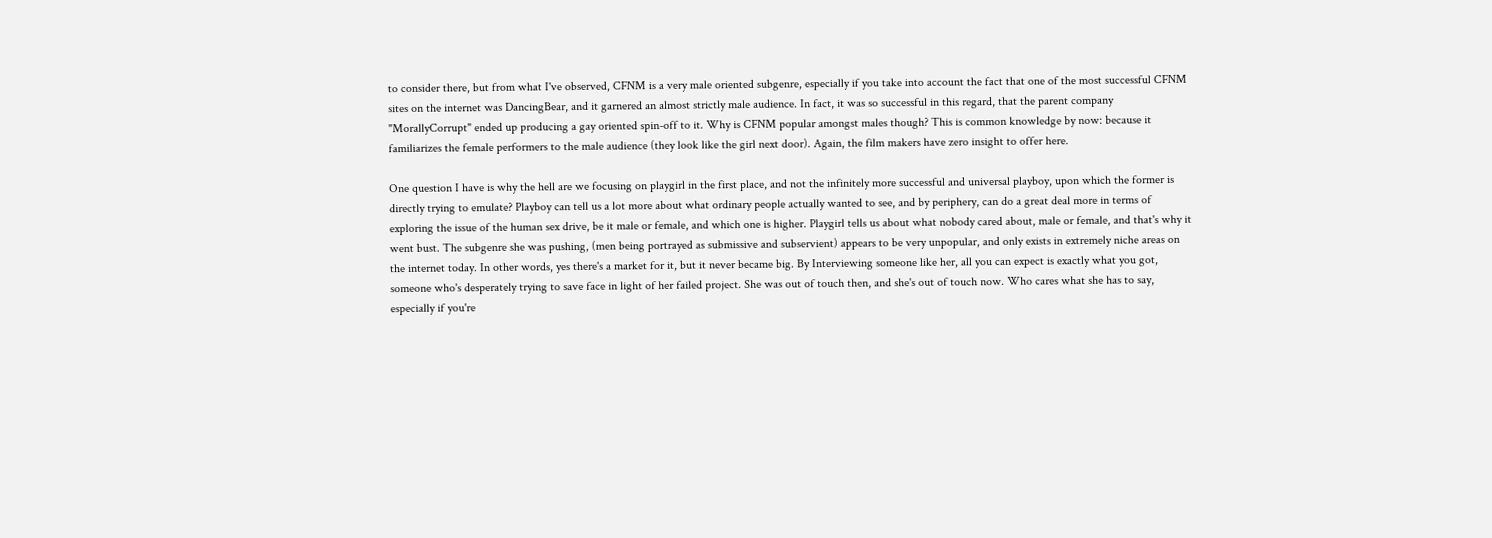to consider there, but from what I've observed, CFNM is a very male oriented subgenre, especially if you take into account the fact that one of the most successful CFNM sites on the internet was DancingBear, and it garnered an almost strictly male audience. In fact, it was so successful in this regard, that the parent company "MorallyCorrupt" ended up producing a gay oriented spin-off to it. Why is CFNM popular amongst males though? This is common knowledge by now: because it familiarizes the female performers to the male audience (they look like the girl next door). Again, the film makers have zero insight to offer here.

One question I have is why the hell are we focusing on playgirl in the first place, and not the infinitely more successful and universal playboy, upon which the former is directly trying to emulate? Playboy can tell us a lot more about what ordinary people actually wanted to see, and by periphery, can do a great deal more in terms of exploring the issue of the human sex drive, be it male or female, and which one is higher. Playgirl tells us about what nobody cared about, male or female, and that's why it went bust. The subgenre she was pushing, (men being portrayed as submissive and subservient) appears to be very unpopular, and only exists in extremely niche areas on the internet today. In other words, yes there's a market for it, but it never became big. By Interviewing someone like her, all you can expect is exactly what you got, someone who's desperately trying to save face in light of her failed project. She was out of touch then, and she's out of touch now. Who cares what she has to say, especially if you're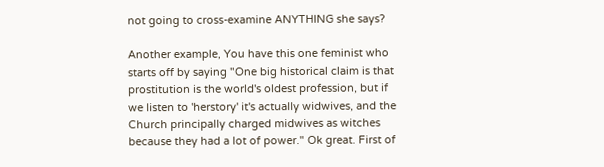not going to cross-examine ANYTHING she says?

Another example, You have this one feminist who starts off by saying "One big historical claim is that prostitution is the world's oldest profession, but if we listen to 'herstory' it's actually widwives, and the Church principally charged midwives as witches because they had a lot of power." Ok great. First of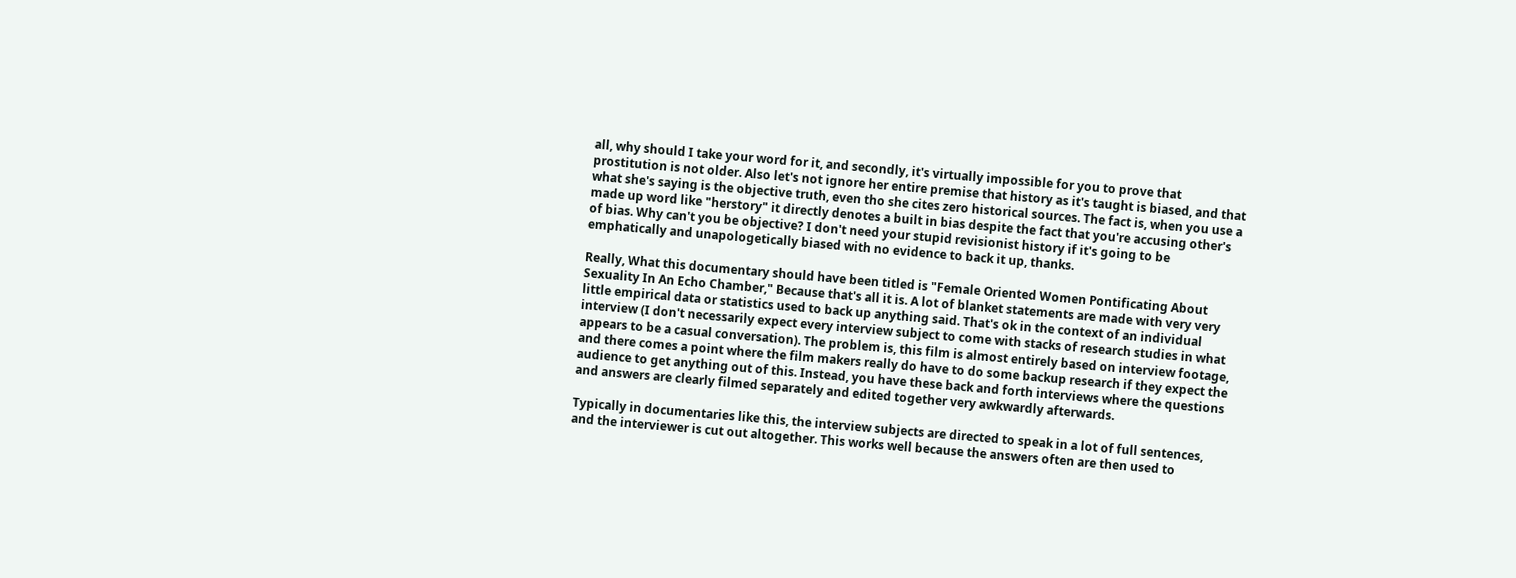all, why should I take your word for it, and secondly, it's virtually impossible for you to prove that prostitution is not older. Also let's not ignore her entire premise that history as it's taught is biased, and that what she's saying is the objective truth, even tho she cites zero historical sources. The fact is, when you use a made up word like "herstory" it directly denotes a built in bias despite the fact that you're accusing other's of bias. Why can't you be objective? I don't need your stupid revisionist history if it's going to be emphatically and unapologetically biased with no evidence to back it up, thanks.

Really, What this documentary should have been titled is "Female Oriented Women Pontificating About Sexuality In An Echo Chamber," Because that's all it is. A lot of blanket statements are made with very very little empirical data or statistics used to back up anything said. That's ok in the context of an individual interview (I don't necessarily expect every interview subject to come with stacks of research studies in what appears to be a casual conversation). The problem is, this film is almost entirely based on interview footage, and there comes a point where the film makers really do have to do some backup research if they expect the audience to get anything out of this. Instead, you have these back and forth interviews where the questions and answers are clearly filmed separately and edited together very awkwardly afterwards.

Typically in documentaries like this, the interview subjects are directed to speak in a lot of full sentences, and the interviewer is cut out altogether. This works well because the answers often are then used to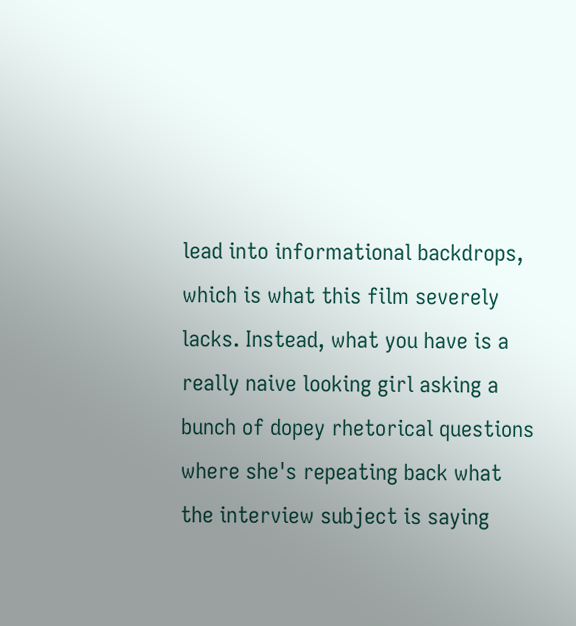lead into informational backdrops, which is what this film severely lacks. Instead, what you have is a really naive looking girl asking a bunch of dopey rhetorical questions where she's repeating back what the interview subject is saying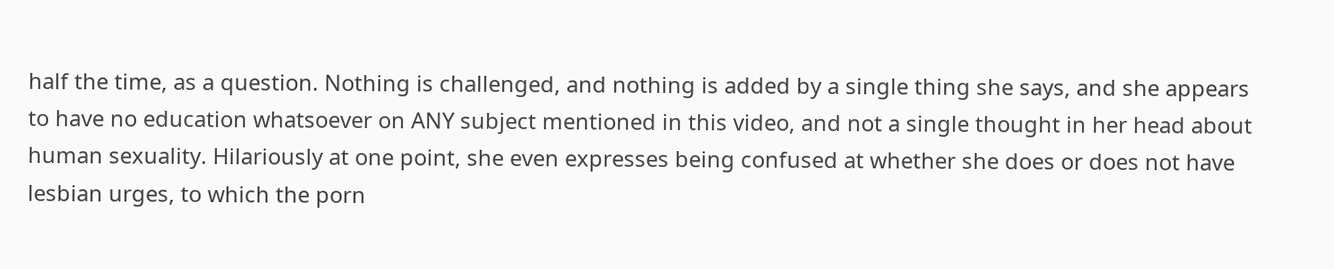half the time, as a question. Nothing is challenged, and nothing is added by a single thing she says, and she appears to have no education whatsoever on ANY subject mentioned in this video, and not a single thought in her head about human sexuality. Hilariously at one point, she even expresses being confused at whether she does or does not have lesbian urges, to which the porn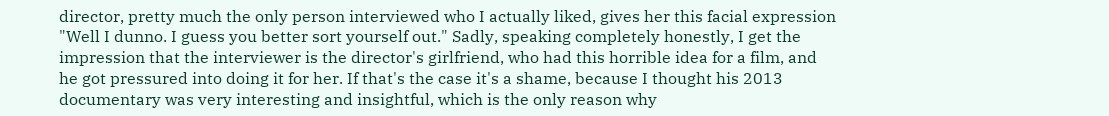director, pretty much the only person interviewed who I actually liked, gives her this facial expression "Well I dunno. I guess you better sort yourself out." Sadly, speaking completely honestly, I get the impression that the interviewer is the director's girlfriend, who had this horrible idea for a film, and he got pressured into doing it for her. If that's the case it's a shame, because I thought his 2013 documentary was very interesting and insightful, which is the only reason why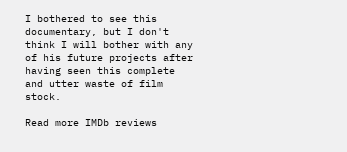I bothered to see this documentary, but I don't think I will bother with any of his future projects after having seen this complete and utter waste of film stock.

Read more IMDb reviews